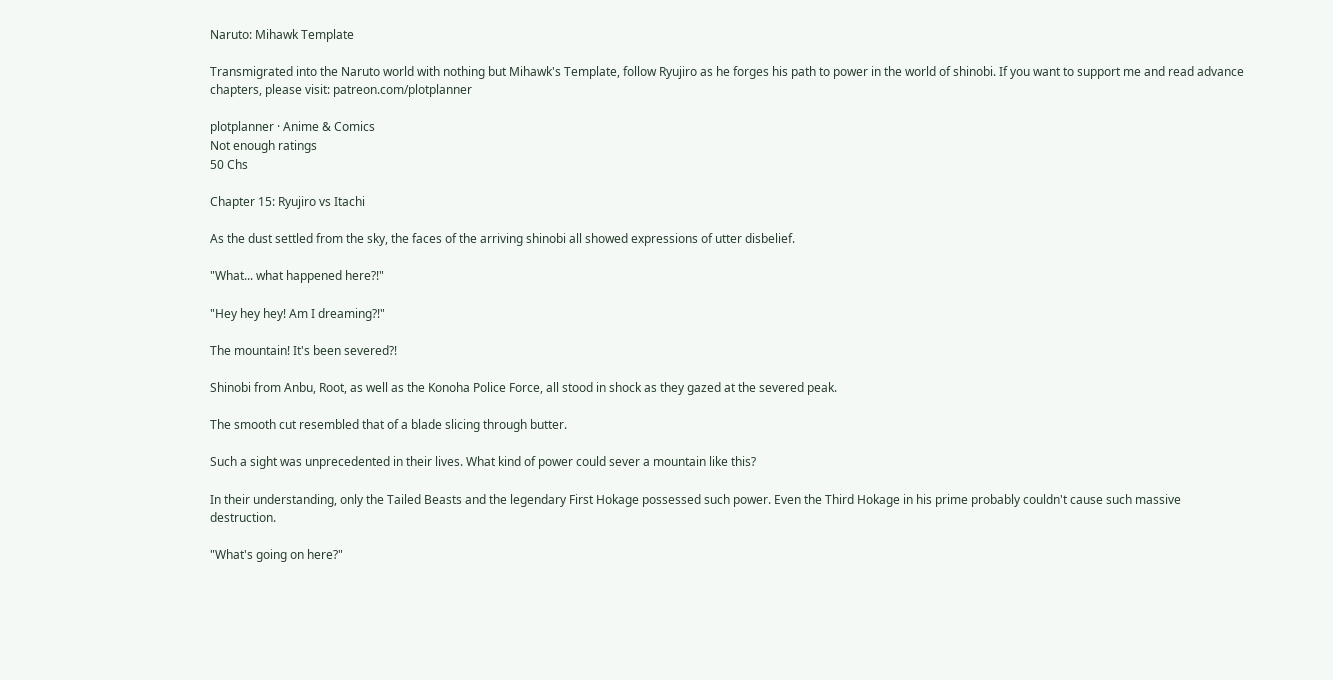Naruto: Mihawk Template

Transmigrated into the Naruto world with nothing but Mihawk's Template, follow Ryujiro as he forges his path to power in the world of shinobi. If you want to support me and read advance chapters, please visit: patreon.com/plotplanner

plotplanner · Anime & Comics
Not enough ratings
50 Chs

Chapter 15: Ryujiro vs Itachi

As the dust settled from the sky, the faces of the arriving shinobi all showed expressions of utter disbelief.

"What... what happened here?!"

"Hey hey hey! Am I dreaming?!"

The mountain! It's been severed?!

Shinobi from Anbu, Root, as well as the Konoha Police Force, all stood in shock as they gazed at the severed peak.

The smooth cut resembled that of a blade slicing through butter.

Such a sight was unprecedented in their lives. What kind of power could sever a mountain like this?

In their understanding, only the Tailed Beasts and the legendary First Hokage possessed such power. Even the Third Hokage in his prime probably couldn't cause such massive destruction.

"What's going on here?"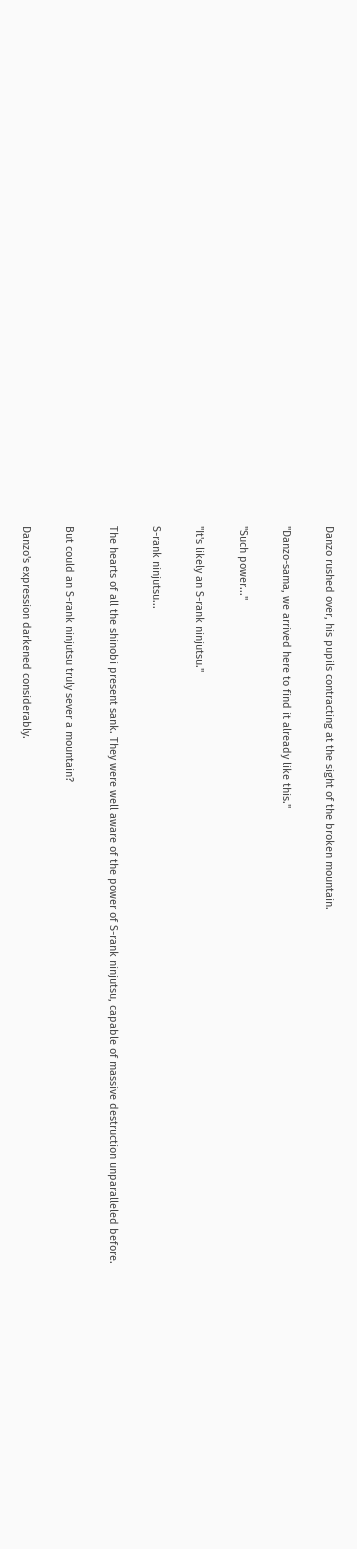Danzo rushed over, his pupils contracting at the sight of the broken mountain.

"Danzo-sama, we arrived here to find it already like this."

"Such power..."

"It's likely an S-rank ninjutsu."

S-rank ninjutsu...

The hearts of all the shinobi present sank. They were well aware of the power of S-rank ninjutsu, capable of massive destruction unparalleled before.

But could an S-rank ninjutsu truly sever a mountain?

Danzo's expression darkened considerably.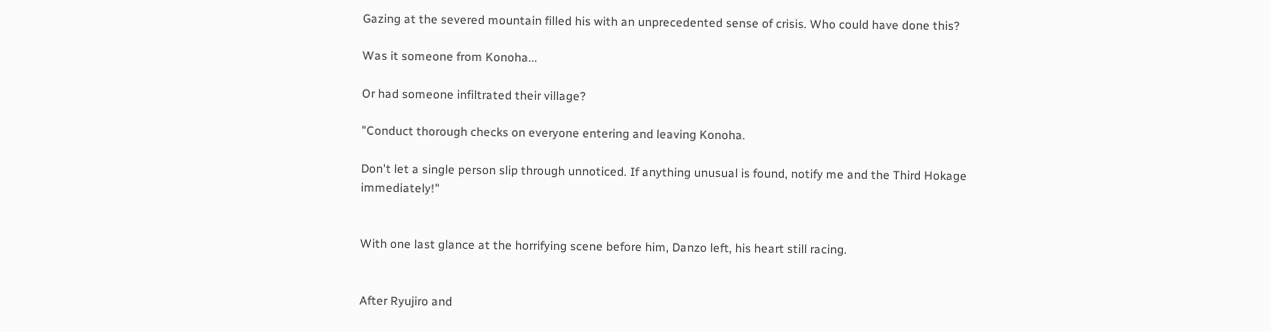Gazing at the severed mountain filled his with an unprecedented sense of crisis. Who could have done this?

Was it someone from Konoha...

Or had someone infiltrated their village?

"Conduct thorough checks on everyone entering and leaving Konoha.

Don't let a single person slip through unnoticed. If anything unusual is found, notify me and the Third Hokage immediately!"


With one last glance at the horrifying scene before him, Danzo left, his heart still racing.


After Ryujiro and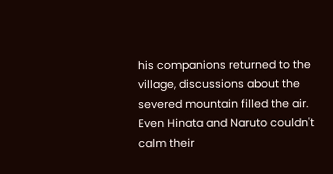his companions returned to the village, discussions about the severed mountain filled the air. Even Hinata and Naruto couldn't calm their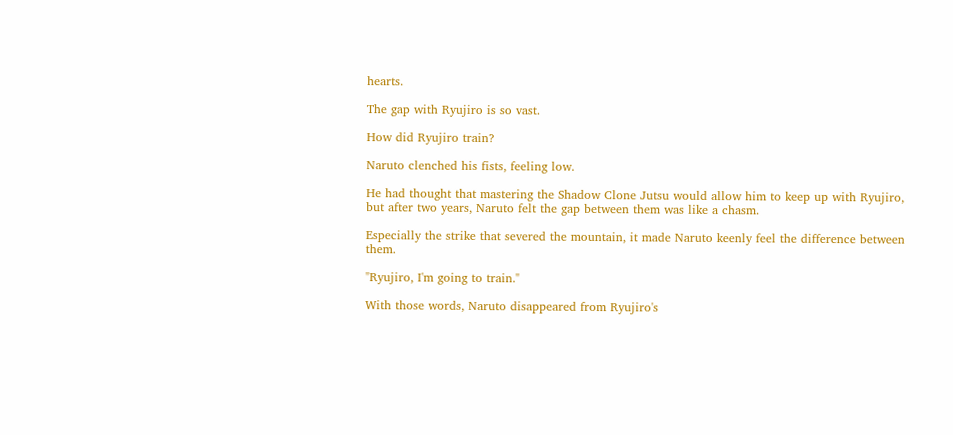hearts.

The gap with Ryujiro is so vast.

How did Ryujiro train?

Naruto clenched his fists, feeling low.

He had thought that mastering the Shadow Clone Jutsu would allow him to keep up with Ryujiro, but after two years, Naruto felt the gap between them was like a chasm.

Especially the strike that severed the mountain, it made Naruto keenly feel the difference between them.

"Ryujiro, I'm going to train."

With those words, Naruto disappeared from Ryujiro's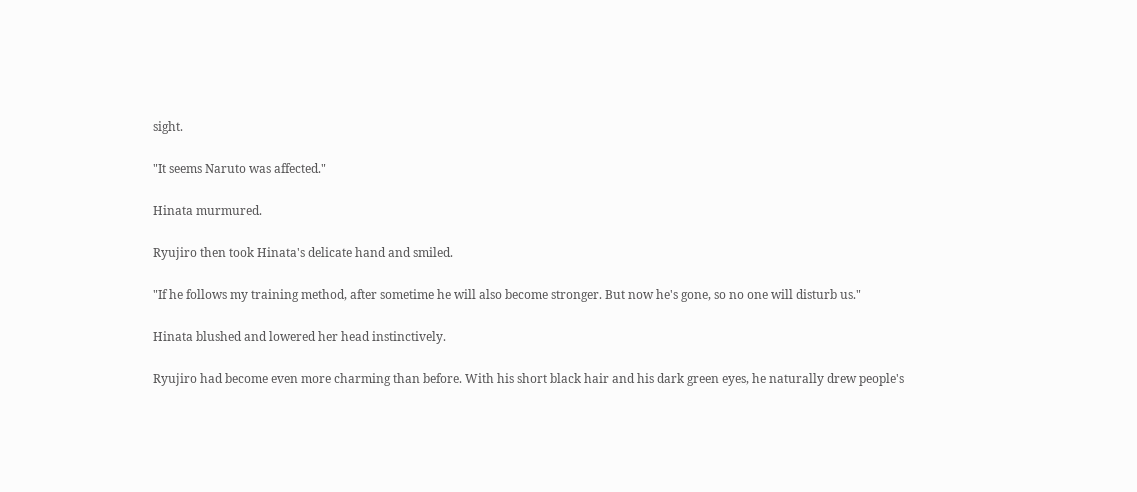sight.

"It seems Naruto was affected."

Hinata murmured.

Ryujiro then took Hinata's delicate hand and smiled.

"If he follows my training method, after sometime he will also become stronger. But now he's gone, so no one will disturb us."

Hinata blushed and lowered her head instinctively.

Ryujiro had become even more charming than before. With his short black hair and his dark green eyes, he naturally drew people's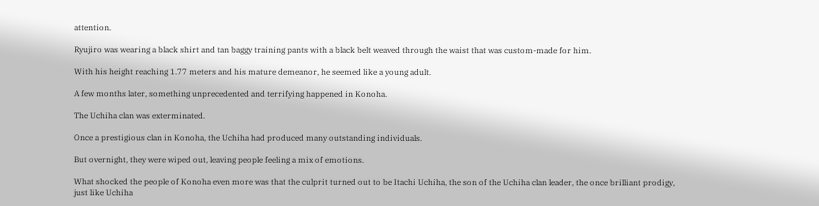attention.

Ryujiro was wearing a black shirt and tan baggy training pants with a black belt weaved through the waist that was custom-made for him.

With his height reaching 1.77 meters and his mature demeanor, he seemed like a young adult.

A few months later, something unprecedented and terrifying happened in Konoha.

The Uchiha clan was exterminated.

Once a prestigious clan in Konoha, the Uchiha had produced many outstanding individuals.

But overnight, they were wiped out, leaving people feeling a mix of emotions.

What shocked the people of Konoha even more was that the culprit turned out to be Itachi Uchiha, the son of the Uchiha clan leader, the once brilliant prodigy, just like Uchiha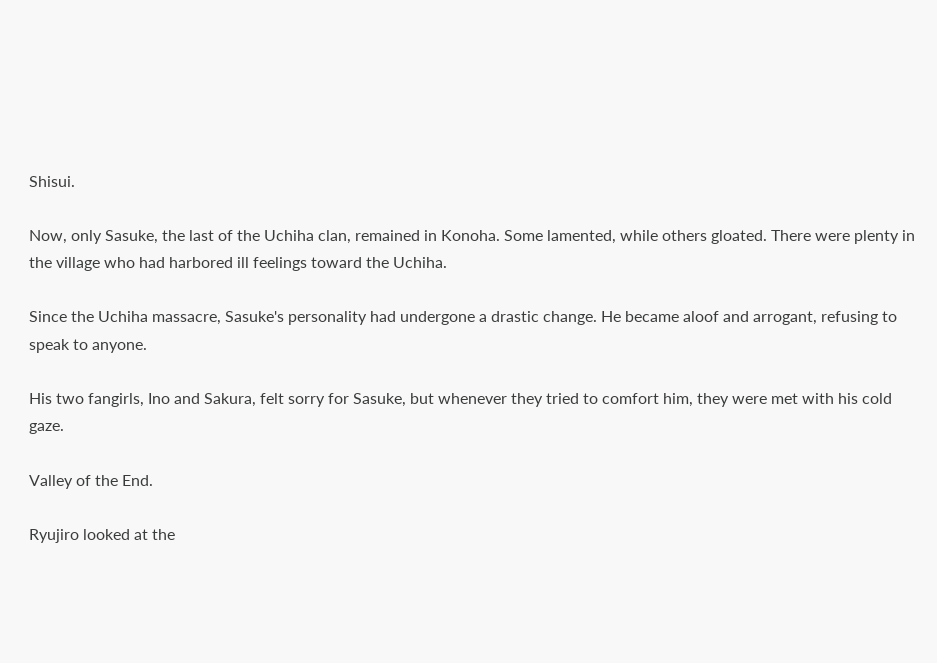Shisui.

Now, only Sasuke, the last of the Uchiha clan, remained in Konoha. Some lamented, while others gloated. There were plenty in the village who had harbored ill feelings toward the Uchiha.

Since the Uchiha massacre, Sasuke's personality had undergone a drastic change. He became aloof and arrogant, refusing to speak to anyone.

His two fangirls, Ino and Sakura, felt sorry for Sasuke, but whenever they tried to comfort him, they were met with his cold gaze.

Valley of the End.

Ryujiro looked at the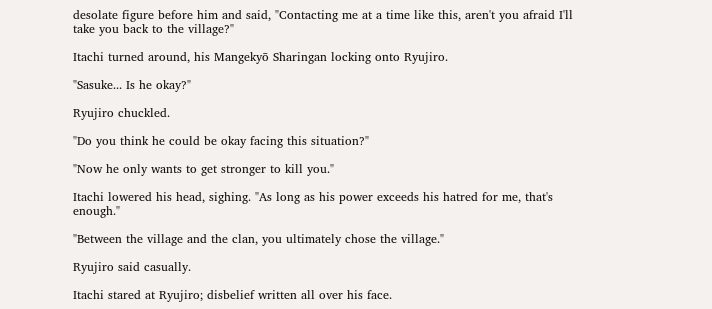desolate figure before him and said, "Contacting me at a time like this, aren't you afraid I'll take you back to the village?"

Itachi turned around, his Mangekyō Sharingan locking onto Ryujiro.

"Sasuke... Is he okay?"

Ryujiro chuckled.

"Do you think he could be okay facing this situation?"

"Now he only wants to get stronger to kill you."

Itachi lowered his head, sighing. "As long as his power exceeds his hatred for me, that's enough."

"Between the village and the clan, you ultimately chose the village."

Ryujiro said casually.

Itachi stared at Ryujiro; disbelief written all over his face.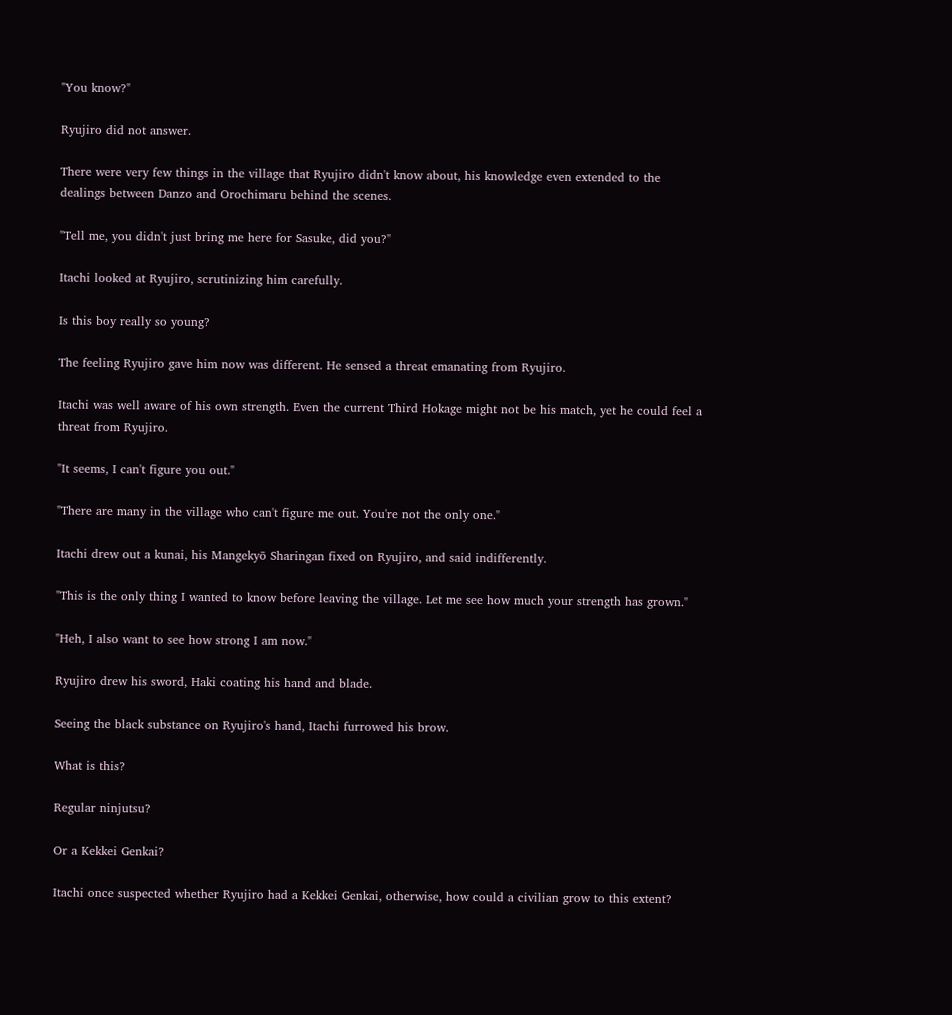"You know?"

Ryujiro did not answer.

There were very few things in the village that Ryujiro didn't know about, his knowledge even extended to the dealings between Danzo and Orochimaru behind the scenes.

"Tell me, you didn't just bring me here for Sasuke, did you?"

Itachi looked at Ryujiro, scrutinizing him carefully.

Is this boy really so young?

The feeling Ryujiro gave him now was different. He sensed a threat emanating from Ryujiro.

Itachi was well aware of his own strength. Even the current Third Hokage might not be his match, yet he could feel a threat from Ryujiro.

"It seems, I can't figure you out."

"There are many in the village who can't figure me out. You're not the only one."

Itachi drew out a kunai, his Mangekyō Sharingan fixed on Ryujiro, and said indifferently.

"This is the only thing I wanted to know before leaving the village. Let me see how much your strength has grown."

"Heh, I also want to see how strong I am now."

Ryujiro drew his sword, Haki coating his hand and blade.

Seeing the black substance on Ryujiro's hand, Itachi furrowed his brow.

What is this?

Regular ninjutsu?

Or a Kekkei Genkai?

Itachi once suspected whether Ryujiro had a Kekkei Genkai, otherwise, how could a civilian grow to this extent?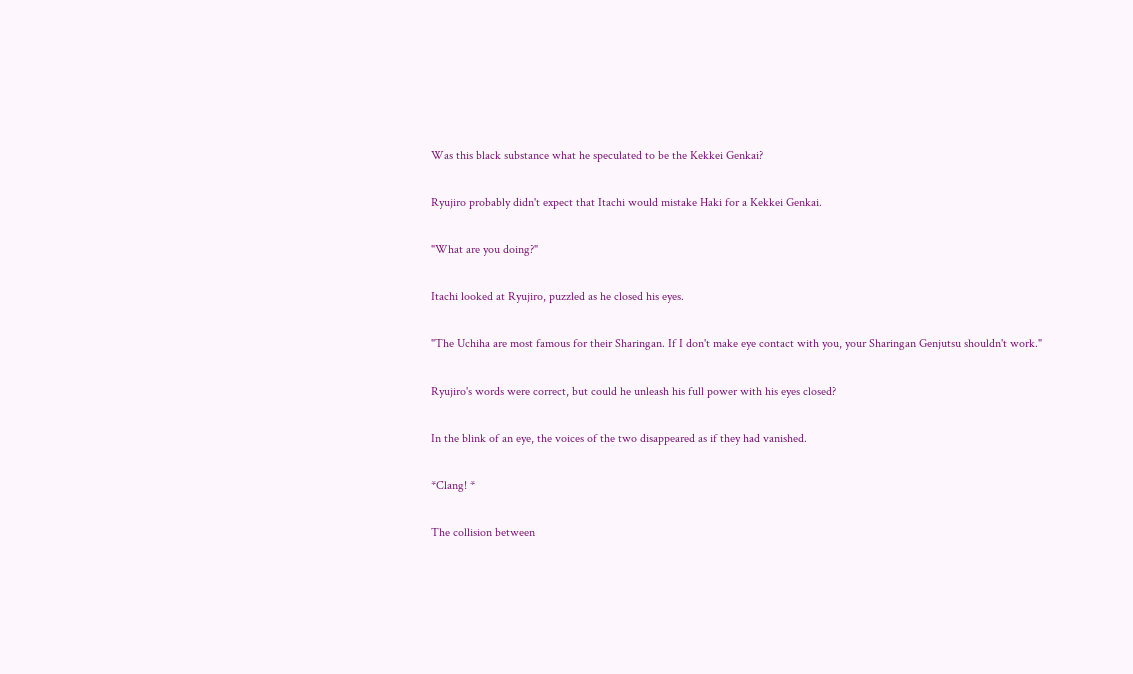Was this black substance what he speculated to be the Kekkei Genkai?

Ryujiro probably didn't expect that Itachi would mistake Haki for a Kekkei Genkai.

"What are you doing?"

Itachi looked at Ryujiro, puzzled as he closed his eyes.

"The Uchiha are most famous for their Sharingan. If I don't make eye contact with you, your Sharingan Genjutsu shouldn't work."

Ryujiro's words were correct, but could he unleash his full power with his eyes closed?

In the blink of an eye, the voices of the two disappeared as if they had vanished.

*Clang! *

The collision between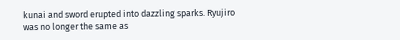kunai and sword erupted into dazzling sparks. Ryujiro was no longer the same as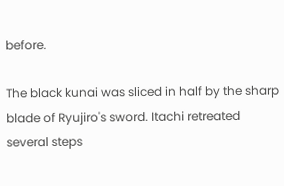before.

The black kunai was sliced in half by the sharp blade of Ryujiro's sword. Itachi retreated several steps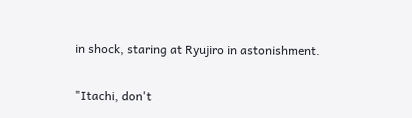in shock, staring at Ryujiro in astonishment.

"Itachi, don't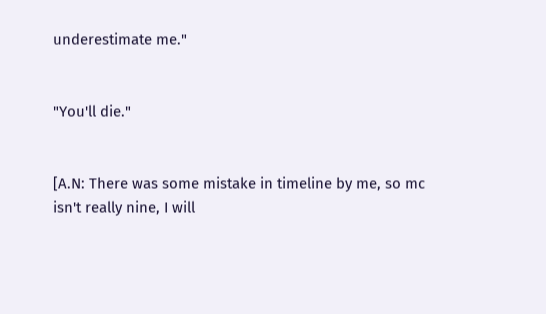underestimate me."


"You'll die."


[A.N: There was some mistake in timeline by me, so mc isn't really nine, I will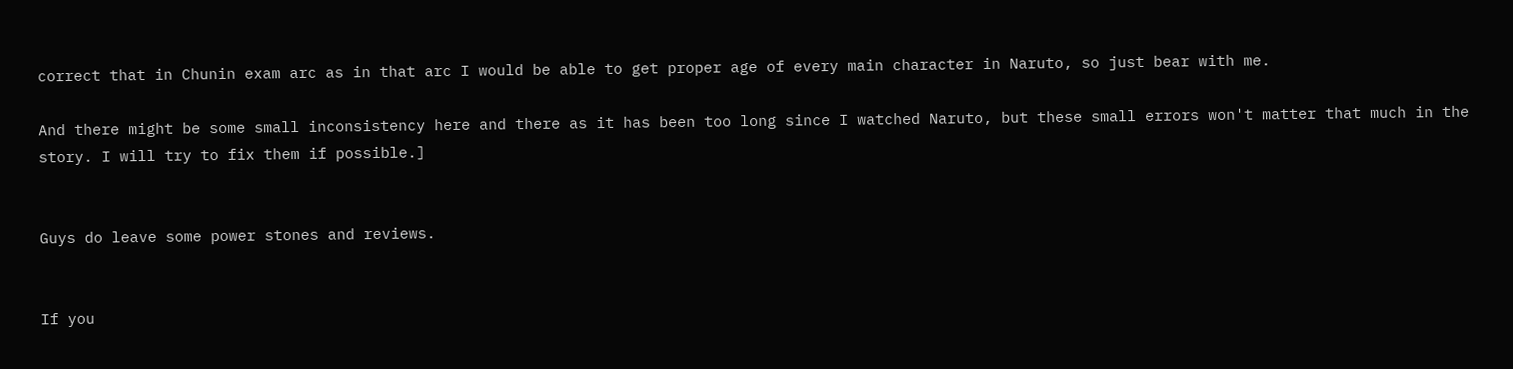correct that in Chunin exam arc as in that arc I would be able to get proper age of every main character in Naruto, so just bear with me.

And there might be some small inconsistency here and there as it has been too long since I watched Naruto, but these small errors won't matter that much in the story. I will try to fix them if possible.]


Guys do leave some power stones and reviews.


If you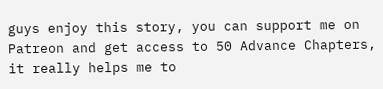guys enjoy this story, you can support me on Patreon and get access to 50 Advance Chapters, it really helps me to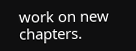work on new chapters.